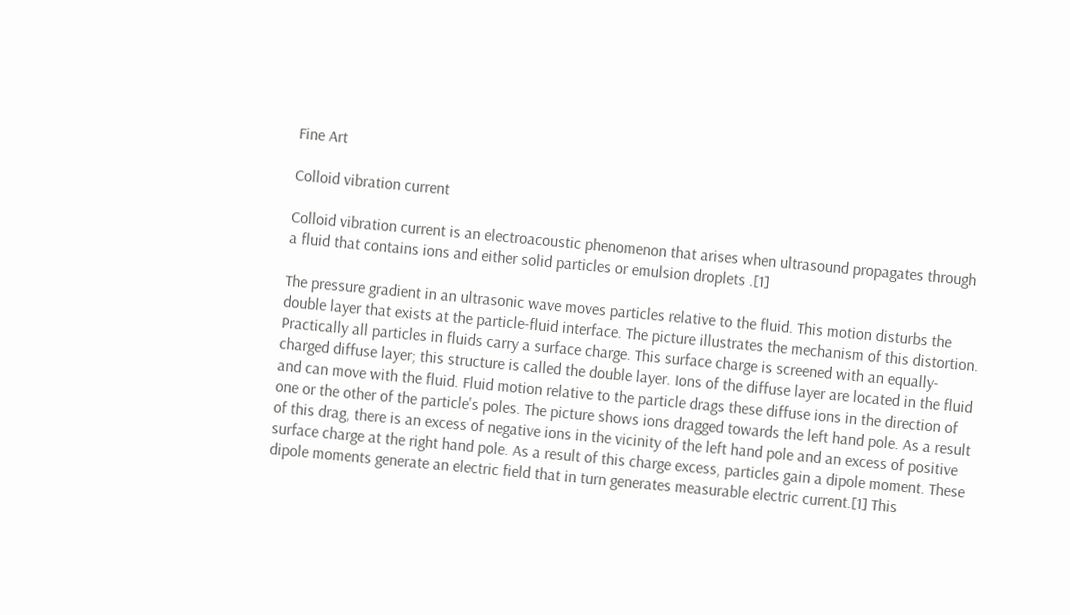Fine Art

Colloid vibration current

Colloid vibration current is an electroacoustic phenomenon that arises when ultrasound propagates through a fluid that contains ions and either solid particles or emulsion droplets .[1]

The pressure gradient in an ultrasonic wave moves particles relative to the fluid. This motion disturbs the double layer that exists at the particle-fluid interface. The picture illustrates the mechanism of this distortion. Practically all particles in fluids carry a surface charge. This surface charge is screened with an equally-charged diffuse layer; this structure is called the double layer. Ions of the diffuse layer are located in the fluid and can move with the fluid. Fluid motion relative to the particle drags these diffuse ions in the direction of one or the other of the particle's poles. The picture shows ions dragged towards the left hand pole. As a result of this drag, there is an excess of negative ions in the vicinity of the left hand pole and an excess of positive surface charge at the right hand pole. As a result of this charge excess, particles gain a dipole moment. These dipole moments generate an electric field that in turn generates measurable electric current.[1] This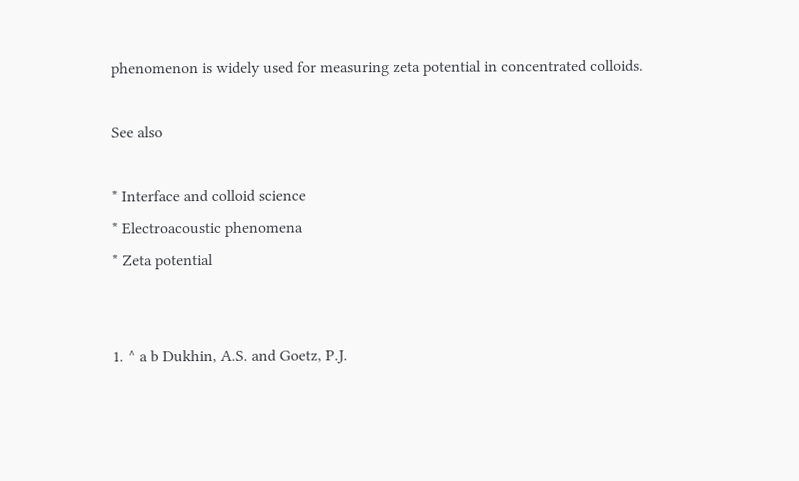phenomenon is widely used for measuring zeta potential in concentrated colloids.

See also

* Interface and colloid science
* Electroacoustic phenomena
* Zeta potential


1. ^ a b Dukhin, A.S. and Goetz, P.J.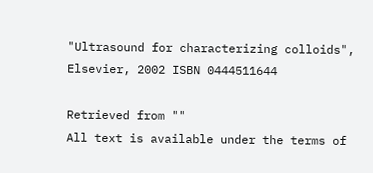"Ultrasound for characterizing colloids", Elsevier, 2002 ISBN 0444511644

Retrieved from ""
All text is available under the terms of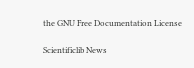the GNU Free Documentation License

Scientificlib News